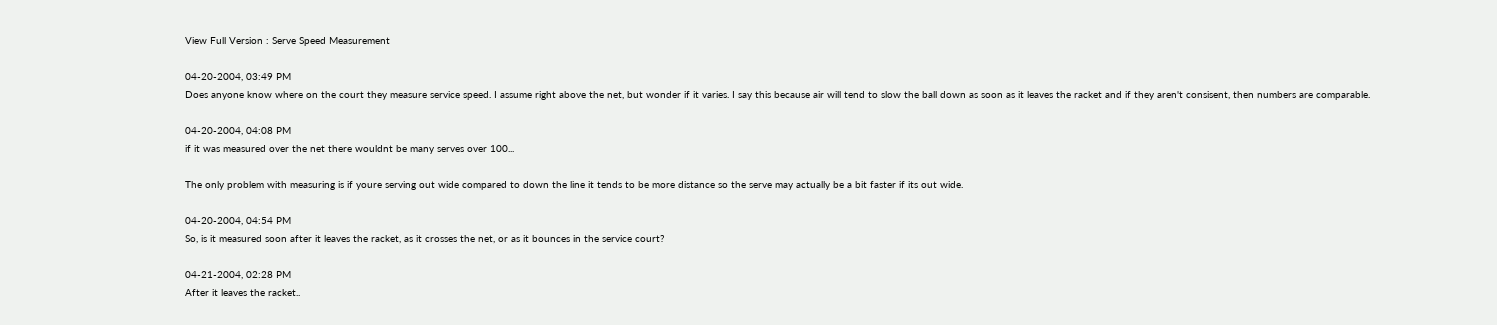View Full Version : Serve Speed Measurement

04-20-2004, 03:49 PM
Does anyone know where on the court they measure service speed. I assume right above the net, but wonder if it varies. I say this because air will tend to slow the ball down as soon as it leaves the racket and if they aren't consisent, then numbers are comparable.

04-20-2004, 04:08 PM
if it was measured over the net there wouldnt be many serves over 100...

The only problem with measuring is if youre serving out wide compared to down the line it tends to be more distance so the serve may actually be a bit faster if its out wide.

04-20-2004, 04:54 PM
So, is it measured soon after it leaves the racket, as it crosses the net, or as it bounces in the service court?

04-21-2004, 02:28 PM
After it leaves the racket..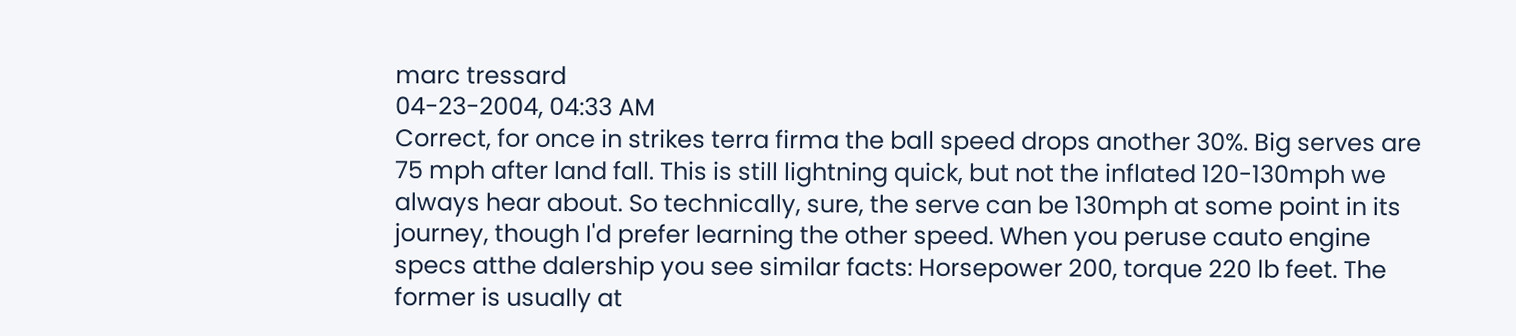marc tressard
04-23-2004, 04:33 AM
Correct, for once in strikes terra firma the ball speed drops another 30%. Big serves are 75 mph after land fall. This is still lightning quick, but not the inflated 120-130mph we always hear about. So technically, sure, the serve can be 130mph at some point in its journey, though I'd prefer learning the other speed. When you peruse cauto engine specs atthe dalership you see similar facts: Horsepower 200, torque 220 lb feet. The former is usually at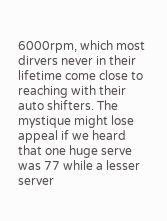6000rpm, which most dirvers never in their lifetime come close to reaching with their auto shifters. The mystique might lose appeal if we heard that one huge serve was 77 while a lesser server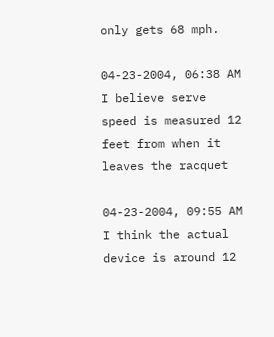only gets 68 mph.

04-23-2004, 06:38 AM
I believe serve speed is measured 12 feet from when it leaves the racquet

04-23-2004, 09:55 AM
I think the actual device is around 12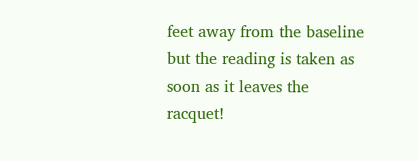feet away from the baseline but the reading is taken as soon as it leaves the racquet!